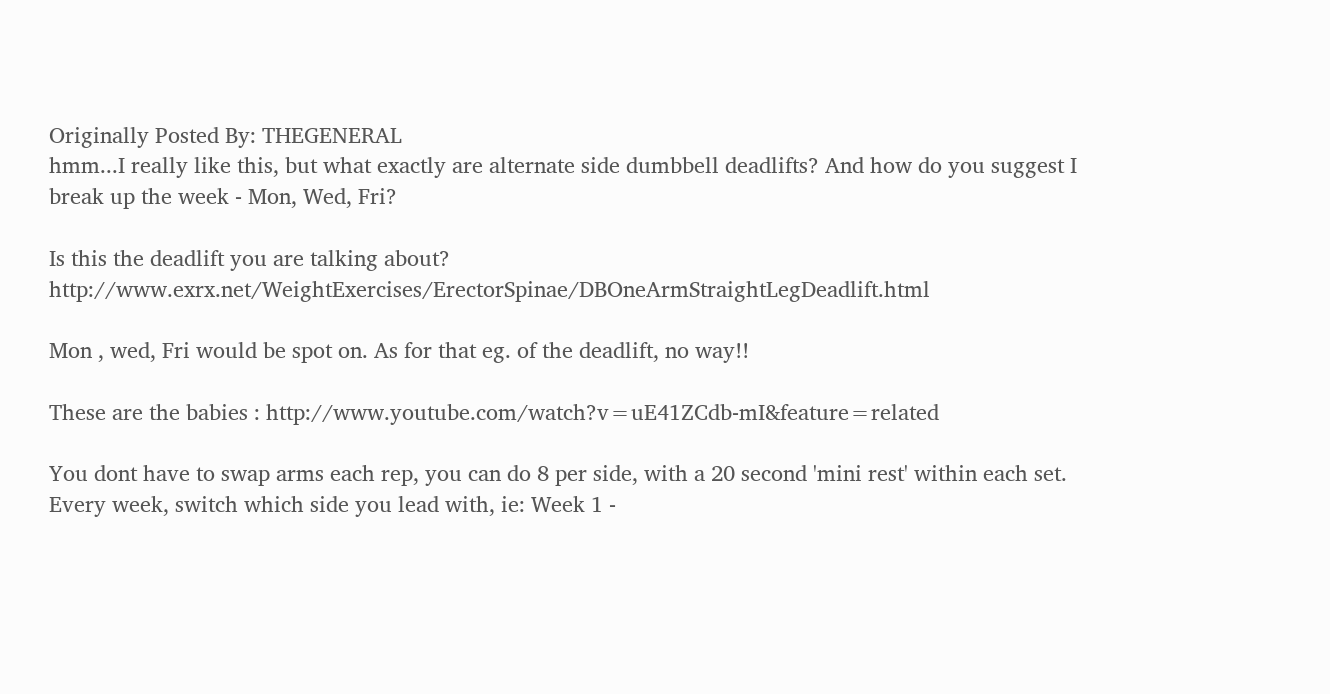Originally Posted By: THEGENERAL
hmm...I really like this, but what exactly are alternate side dumbbell deadlifts? And how do you suggest I break up the week - Mon, Wed, Fri?

Is this the deadlift you are talking about? http://www.exrx.net/WeightExercises/ErectorSpinae/DBOneArmStraightLegDeadlift.html

Mon , wed, Fri would be spot on. As for that eg. of the deadlift, no way!!

These are the babies : http://www.youtube.com/watch?v=uE41ZCdb-mI&feature=related

You dont have to swap arms each rep, you can do 8 per side, with a 20 second 'mini rest' within each set. Every week, switch which side you lead with, ie: Week 1 -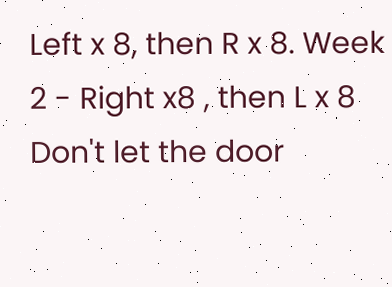Left x 8, then R x 8. Week 2 - Right x8 , then L x 8
Don't let the door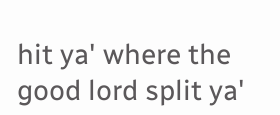hit ya' where the good lord split ya'